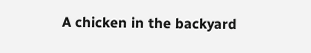A chicken in the backyard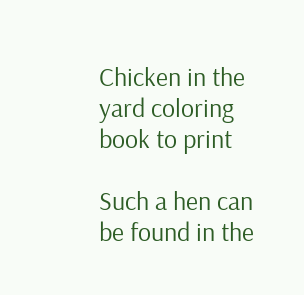Chicken in the yard coloring book to print

Such a hen can be found in the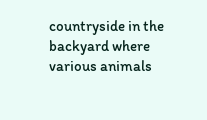countryside in the backyard where various animals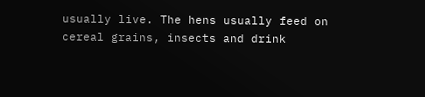usually live. The hens usually feed on cereal grains, insects and drink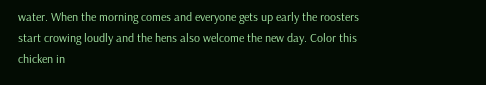water. When the morning comes and everyone gets up early the roosters start crowing loudly and the hens also welcome the new day. Color this chicken in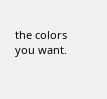the colors you want.